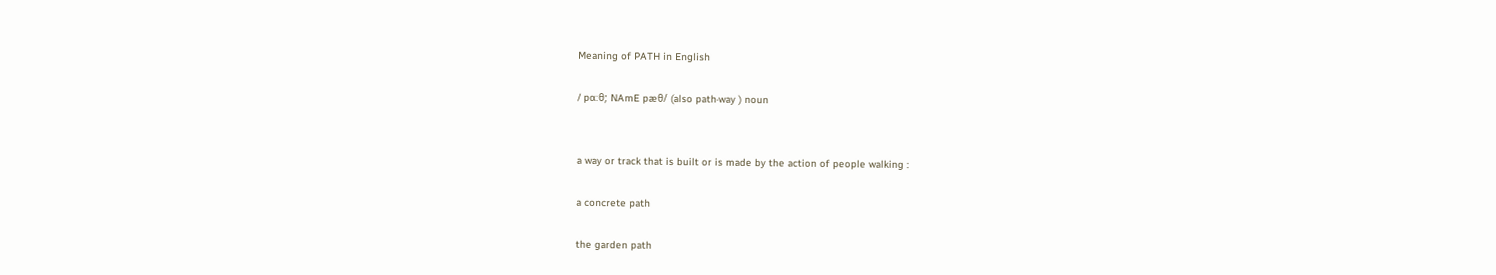Meaning of PATH in English

/ pɑːθ; NAmE pæθ/ (also path·way ) noun


a way or track that is built or is made by the action of people walking :

a concrete path

the garden path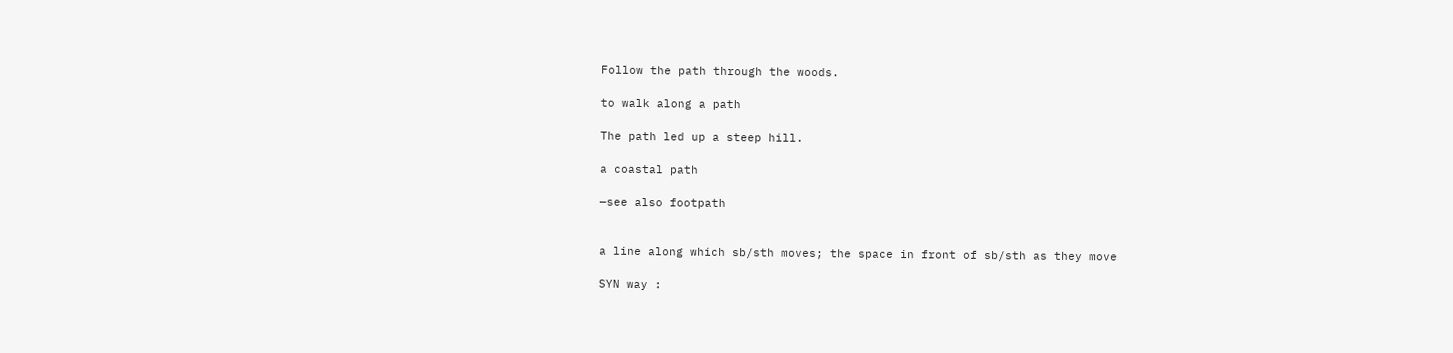Follow the path through the woods.

to walk along a path

The path led up a steep hill.

a coastal path

—see also footpath


a line along which sb/sth moves; the space in front of sb/sth as they move

SYN way :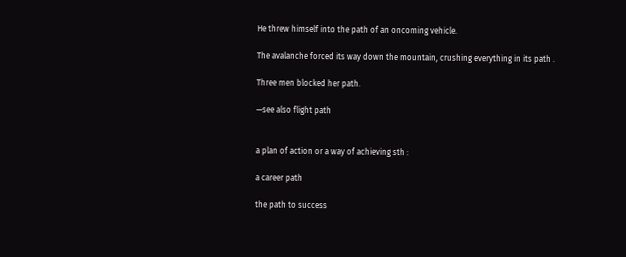He threw himself into the path of an oncoming vehicle.

The avalanche forced its way down the mountain, crushing everything in its path .

Three men blocked her path.

—see also flight path


a plan of action or a way of achieving sth :

a career path

the path to success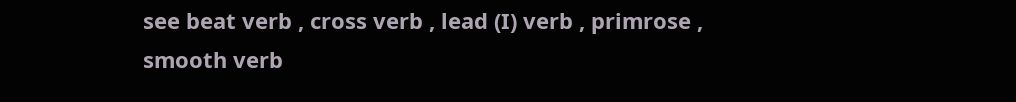see beat verb , cross verb , lead (I) verb , primrose , smooth verb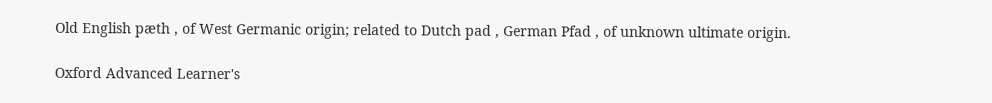Old English pæth , of West Germanic origin; related to Dutch pad , German Pfad , of unknown ultimate origin.

Oxford Advanced Learner's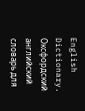English Dictionary.      Оксфордский английский словарь для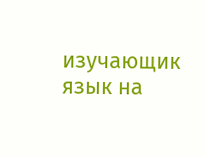изучающик язык на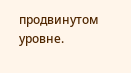продвинутом уровне.